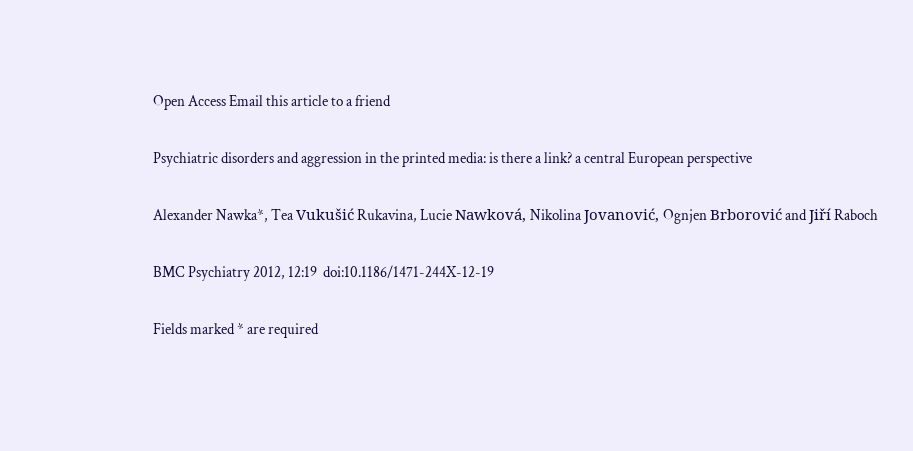Open Access Email this article to a friend

Psychiatric disorders and aggression in the printed media: is there a link? a central European perspective

Alexander Nawka*, Tea Vukušić Rukavina, Lucie Nawková, Nikolina Jovanović, Ognjen Brborović and Jiří Raboch

BMC Psychiatry 2012, 12:19  doi:10.1186/1471-244X-12-19

Fields marked * are required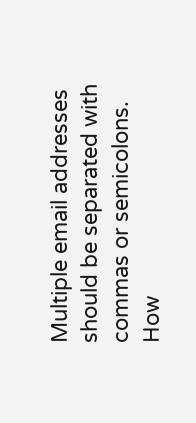Multiple email addresses should be separated with commas or semicolons.
How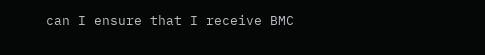can I ensure that I receive BMC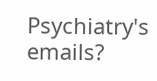Psychiatry's emails?